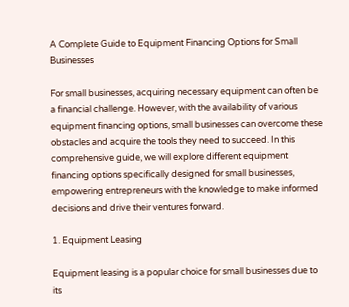A Complete Guide to Equipment Financing Options for Small Businesses

For small businesses, acquiring necessary equipment can often be a financial challenge. However, with the availability of various equipment financing options, small businesses can overcome these obstacles and acquire the tools they need to succeed. In this comprehensive guide, we will explore different equipment financing options specifically designed for small businesses, empowering entrepreneurs with the knowledge to make informed decisions and drive their ventures forward.

1. Equipment Leasing

Equipment leasing is a popular choice for small businesses due to its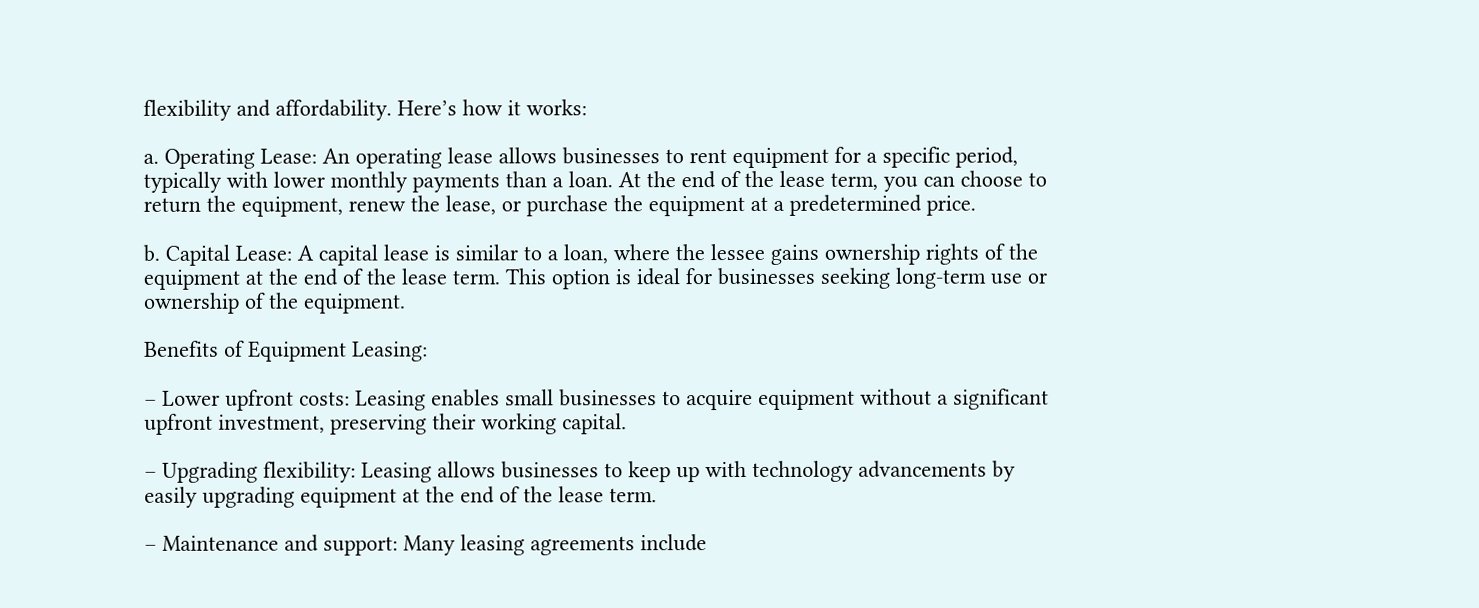flexibility and affordability. Here’s how it works:

a. Operating Lease: An operating lease allows businesses to rent equipment for a specific period, typically with lower monthly payments than a loan. At the end of the lease term, you can choose to return the equipment, renew the lease, or purchase the equipment at a predetermined price.

b. Capital Lease: A capital lease is similar to a loan, where the lessee gains ownership rights of the equipment at the end of the lease term. This option is ideal for businesses seeking long-term use or ownership of the equipment.

Benefits of Equipment Leasing:

– Lower upfront costs: Leasing enables small businesses to acquire equipment without a significant upfront investment, preserving their working capital.

– Upgrading flexibility: Leasing allows businesses to keep up with technology advancements by easily upgrading equipment at the end of the lease term.

– Maintenance and support: Many leasing agreements include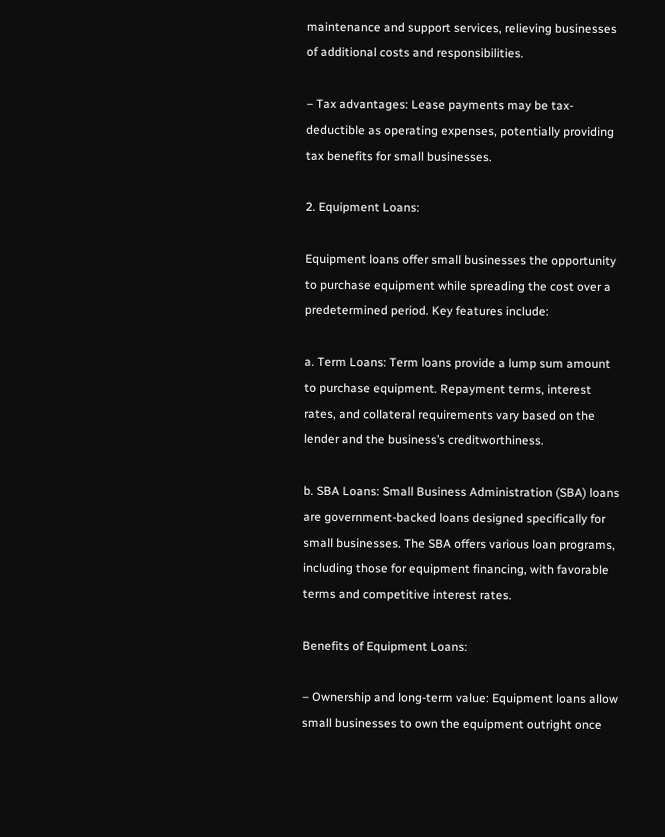maintenance and support services, relieving businesses of additional costs and responsibilities.

– Tax advantages: Lease payments may be tax-deductible as operating expenses, potentially providing tax benefits for small businesses.

2. Equipment Loans:

Equipment loans offer small businesses the opportunity to purchase equipment while spreading the cost over a predetermined period. Key features include:

a. Term Loans: Term loans provide a lump sum amount to purchase equipment. Repayment terms, interest rates, and collateral requirements vary based on the lender and the business’s creditworthiness.

b. SBA Loans: Small Business Administration (SBA) loans are government-backed loans designed specifically for small businesses. The SBA offers various loan programs, including those for equipment financing, with favorable terms and competitive interest rates.

Benefits of Equipment Loans:

– Ownership and long-term value: Equipment loans allow small businesses to own the equipment outright once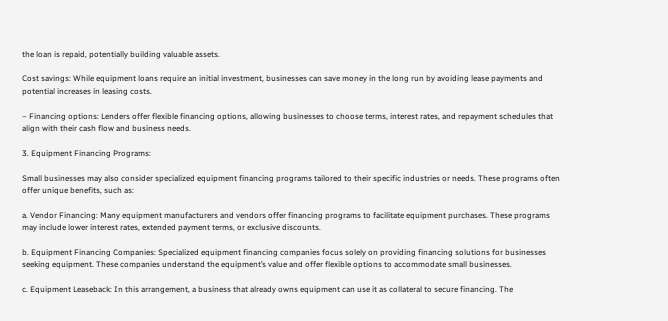the loan is repaid, potentially building valuable assets.

Cost savings: While equipment loans require an initial investment, businesses can save money in the long run by avoiding lease payments and potential increases in leasing costs.

– Financing options: Lenders offer flexible financing options, allowing businesses to choose terms, interest rates, and repayment schedules that align with their cash flow and business needs.

3. Equipment Financing Programs:

Small businesses may also consider specialized equipment financing programs tailored to their specific industries or needs. These programs often offer unique benefits, such as:

a. Vendor Financing: Many equipment manufacturers and vendors offer financing programs to facilitate equipment purchases. These programs may include lower interest rates, extended payment terms, or exclusive discounts.

b. Equipment Financing Companies: Specialized equipment financing companies focus solely on providing financing solutions for businesses seeking equipment. These companies understand the equipment’s value and offer flexible options to accommodate small businesses.

c. Equipment Leaseback: In this arrangement, a business that already owns equipment can use it as collateral to secure financing. The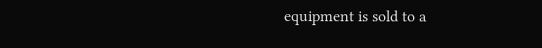equipment is sold to a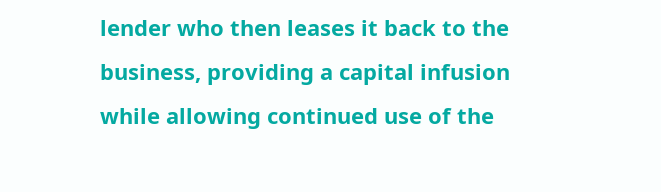lender who then leases it back to the business, providing a capital infusion while allowing continued use of the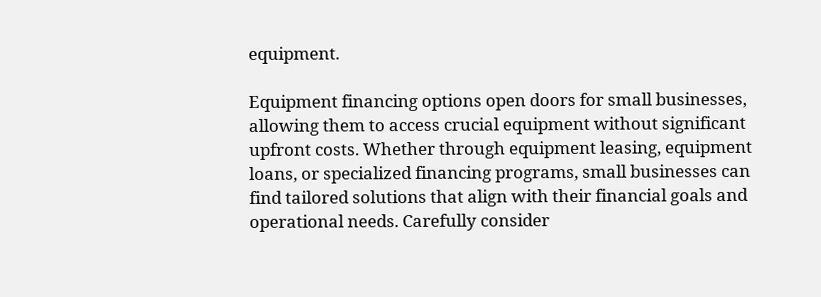equipment.

Equipment financing options open doors for small businesses, allowing them to access crucial equipment without significant upfront costs. Whether through equipment leasing, equipment loans, or specialized financing programs, small businesses can find tailored solutions that align with their financial goals and operational needs. Carefully consider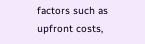factors such as upfront costs,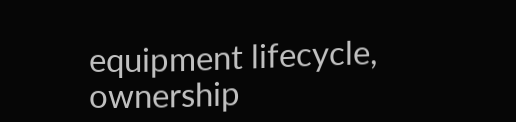equipment lifecycle, ownership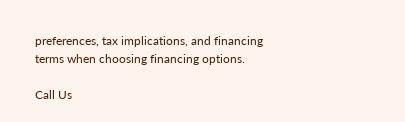preferences, tax implications, and financing terms when choosing financing options.

Call Us